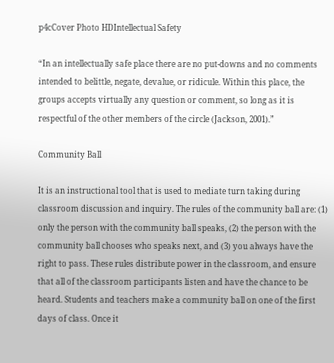p4cCover Photo HDIntellectual Safety

“In an intellectually safe place there are no put-downs and no comments intended to belittle, negate, devalue, or ridicule. Within this place, the groups accepts virtually any question or comment, so long as it is respectful of the other members of the circle (Jackson, 2001).”

Community Ball

It is an instructional tool that is used to mediate turn taking during classroom discussion and inquiry. The rules of the community ball are: (1) only the person with the community ball speaks, (2) the person with the community ball chooses who speaks next, and (3) you always have the right to pass. These rules distribute power in the classroom, and ensure that all of the classroom participants listen and have the chance to be heard. Students and teachers make a community ball on one of the first days of class. Once it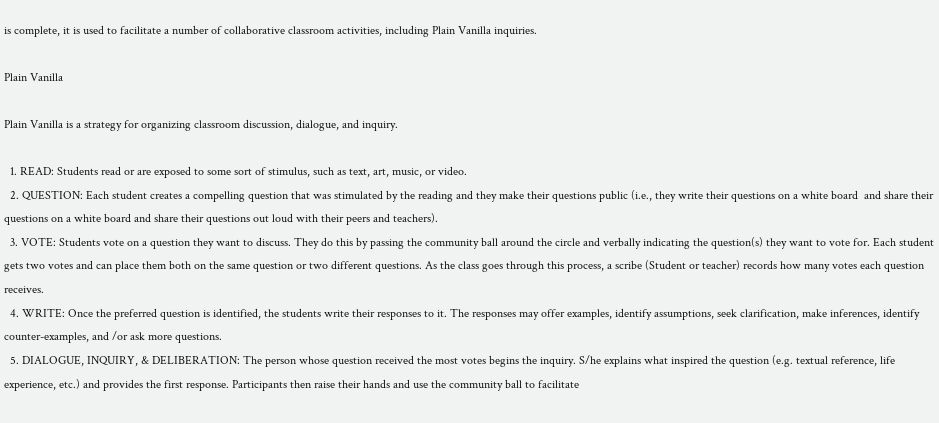is complete, it is used to facilitate a number of collaborative classroom activities, including Plain Vanilla inquiries.

Plain Vanilla

Plain Vanilla is a strategy for organizing classroom discussion, dialogue, and inquiry.

  1. READ: Students read or are exposed to some sort of stimulus, such as text, art, music, or video.
  2. QUESTION: Each student creates a compelling question that was stimulated by the reading and they make their questions public (i.e., they write their questions on a white board  and share their questions on a white board and share their questions out loud with their peers and teachers).
  3. VOTE: Students vote on a question they want to discuss. They do this by passing the community ball around the circle and verbally indicating the question(s) they want to vote for. Each student gets two votes and can place them both on the same question or two different questions. As the class goes through this process, a scribe (Student or teacher) records how many votes each question receives.
  4. WRITE: Once the preferred question is identified, the students write their responses to it. The responses may offer examples, identify assumptions, seek clarification, make inferences, identify counter-examples, and /or ask more questions.
  5. DIALOGUE, INQUIRY, & DELIBERATION: The person whose question received the most votes begins the inquiry. S/he explains what inspired the question (e.g. textual reference, life experience, etc.) and provides the first response. Participants then raise their hands and use the community ball to facilitate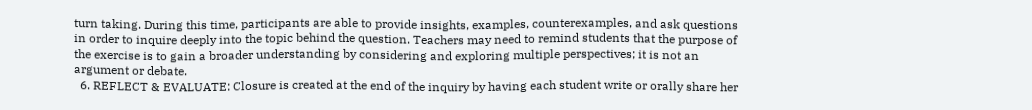turn taking. During this time, participants are able to provide insights, examples, counterexamples, and ask questions in order to inquire deeply into the topic behind the question. Teachers may need to remind students that the purpose of the exercise is to gain a broader understanding by considering and exploring multiple perspectives; it is not an argument or debate.
  6. REFLECT & EVALUATE: Closure is created at the end of the inquiry by having each student write or orally share her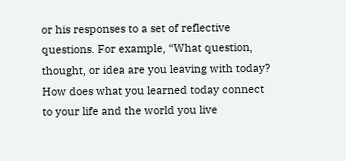or his responses to a set of reflective questions. For example, “What question, thought, or idea are you leaving with today? How does what you learned today connect to your life and the world you live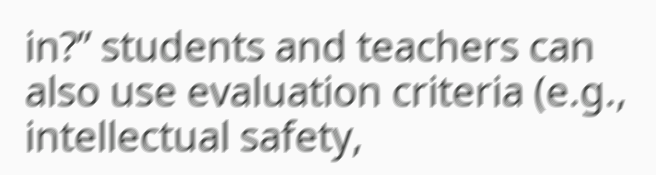in?” students and teachers can also use evaluation criteria (e.g., intellectual safety,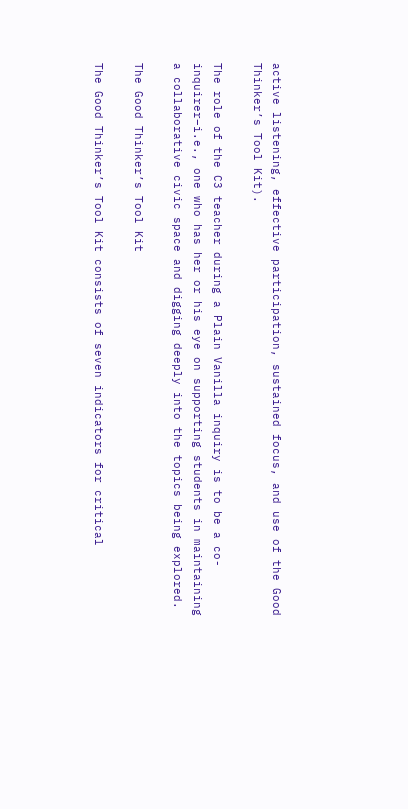active listening, effective participation, sustained focus, and use of the Good Thinker’s Tool Kit).

The role of the C3 teacher during a Plain Vanilla inquiry is to be a co-inquirer–i.e., one who has her or his eye on supporting students in maintaining a collaborative civic space and digging deeply into the topics being explored.

The Good Thinker’s Tool Kit

The Good Thinker’s Tool Kit consists of seven indicators for critical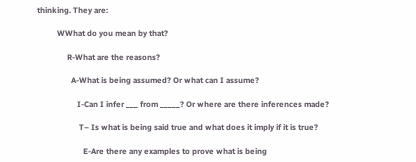thinking. They are:

          WWhat do you mean by that?

               R-What are the reasons?

                 A-What is being assumed? Or what can I assume?

                    I-Can I infer ___ from _____? Or where are there inferences made?

                     T– Is what is being said true and what does it imply if it is true?

                       E-Are there any examples to prove what is being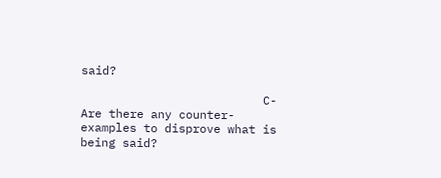said?

                          C-Are there any counter-examples to disprove what is being said?